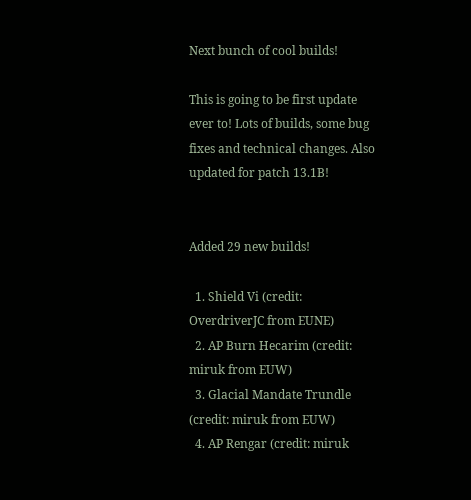Next bunch of cool builds!

This is going to be first update ever to! Lots of builds, some bug fixes and technical changes. Also updated for patch 13.1B!


Added 29 new builds!

  1. Shield Vi (credit: OverdriverJC from EUNE)
  2. AP Burn Hecarim (credit: miruk from EUW)
  3. Glacial Mandate Trundle (credit: miruk from EUW)
  4. AP Rengar (credit: miruk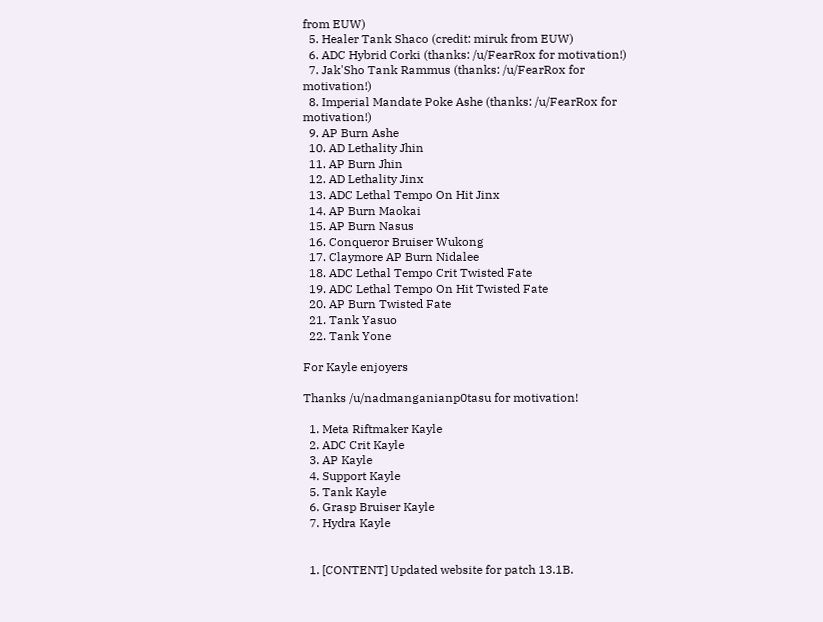from EUW)
  5. Healer Tank Shaco (credit: miruk from EUW)
  6. ADC Hybrid Corki (thanks: /u/FearRox for motivation!)
  7. Jak'Sho Tank Rammus (thanks: /u/FearRox for motivation!)
  8. Imperial Mandate Poke Ashe (thanks: /u/FearRox for motivation!)
  9. AP Burn Ashe
  10. AD Lethality Jhin
  11. AP Burn Jhin
  12. AD Lethality Jinx
  13. ADC Lethal Tempo On Hit Jinx
  14. AP Burn Maokai
  15. AP Burn Nasus
  16. Conqueror Bruiser Wukong
  17. Claymore AP Burn Nidalee
  18. ADC Lethal Tempo Crit Twisted Fate
  19. ADC Lethal Tempo On Hit Twisted Fate
  20. AP Burn Twisted Fate
  21. Tank Yasuo
  22. Tank Yone

For Kayle enjoyers

Thanks /u/nadmanganianp0tasu for motivation!

  1. Meta Riftmaker Kayle
  2. ADC Crit Kayle
  3. AP Kayle
  4. Support Kayle
  5. Tank Kayle
  6. Grasp Bruiser Kayle
  7. Hydra Kayle


  1. [CONTENT] Updated website for patch 13.1B.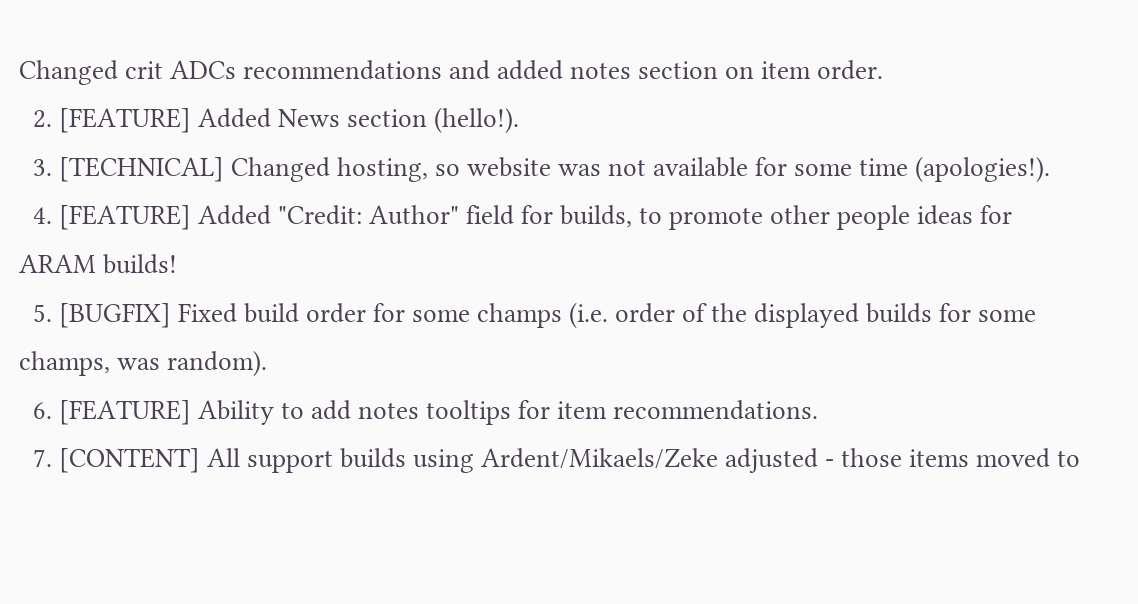Changed crit ADCs recommendations and added notes section on item order.
  2. [FEATURE] Added News section (hello!).
  3. [TECHNICAL] Changed hosting, so website was not available for some time (apologies!).
  4. [FEATURE] Added "Credit: Author" field for builds, to promote other people ideas for ARAM builds!
  5. [BUGFIX] Fixed build order for some champs (i.e. order of the displayed builds for some champs, was random).
  6. [FEATURE] Ability to add notes tooltips for item recommendations.
  7. [CONTENT] All support builds using Ardent/Mikaels/Zeke adjusted - those items moved to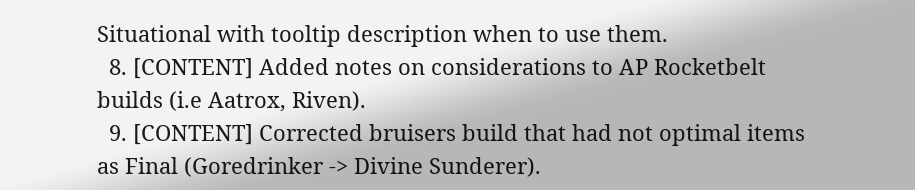Situational with tooltip description when to use them.
  8. [CONTENT] Added notes on considerations to AP Rocketbelt builds (i.e Aatrox, Riven).
  9. [CONTENT] Corrected bruisers build that had not optimal items as Final (Goredrinker -> Divine Sunderer).